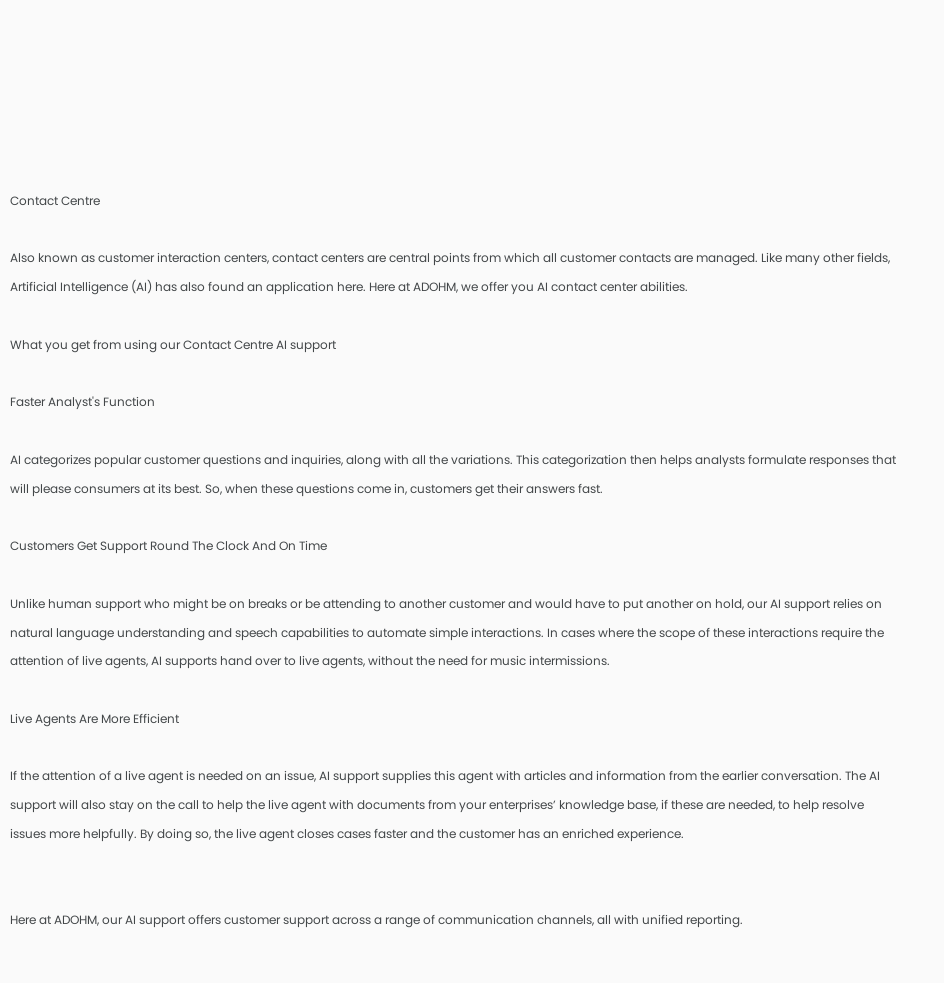Contact Centre

Also known as customer interaction centers, contact centers are central points from which all customer contacts are managed. Like many other fields, Artificial Intelligence (AI) has also found an application here. Here at ADOHM, we offer you AI contact center abilities.

What you get from using our Contact Centre AI support

Faster Analyst's Function

AI categorizes popular customer questions and inquiries, along with all the variations. This categorization then helps analysts formulate responses that will please consumers at its best. So, when these questions come in, customers get their answers fast.

Customers Get Support Round The Clock And On Time

Unlike human support who might be on breaks or be attending to another customer and would have to put another on hold, our AI support relies on natural language understanding and speech capabilities to automate simple interactions. In cases where the scope of these interactions require the attention of live agents, AI supports hand over to live agents, without the need for music intermissions.

Live Agents Are More Efficient

If the attention of a live agent is needed on an issue, AI support supplies this agent with articles and information from the earlier conversation. The AI support will also stay on the call to help the live agent with documents from your enterprises’ knowledge base, if these are needed, to help resolve issues more helpfully. By doing so, the live agent closes cases faster and the customer has an enriched experience.


Here at ADOHM, our AI support offers customer support across a range of communication channels, all with unified reporting.